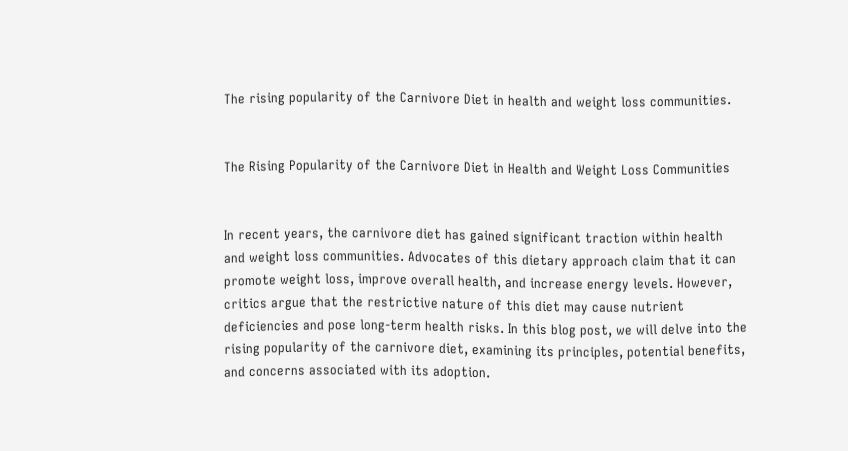The rising popularity of the Carnivore Diet in health and weight loss communities.


The Rising Popularity of the Carnivore Diet in Health and Weight Loss Communities


In recent years, the carnivore diet has gained significant traction within health and weight loss communities. Advocates of this dietary approach claim that it can promote weight loss, improve overall health, and increase energy levels. However, critics argue that the restrictive nature of this diet may cause nutrient deficiencies and pose long-term health risks. In this blog post, we will delve into the rising popularity of the carnivore diet, examining its principles, potential benefits, and concerns associated with its adoption.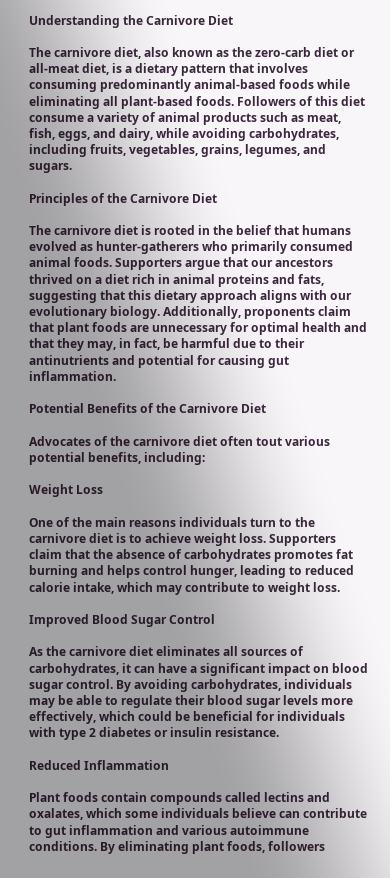Understanding the Carnivore Diet

The carnivore diet, also known as the zero-carb diet or all-meat diet, is a dietary pattern that involves consuming predominantly animal-based foods while eliminating all plant-based foods. Followers of this diet consume a variety of animal products such as meat, fish, eggs, and dairy, while avoiding carbohydrates, including fruits, vegetables, grains, legumes, and sugars.

Principles of the Carnivore Diet

The carnivore diet is rooted in the belief that humans evolved as hunter-gatherers who primarily consumed animal foods. Supporters argue that our ancestors thrived on a diet rich in animal proteins and fats, suggesting that this dietary approach aligns with our evolutionary biology. Additionally, proponents claim that plant foods are unnecessary for optimal health and that they may, in fact, be harmful due to their antinutrients and potential for causing gut inflammation.

Potential Benefits of the Carnivore Diet

Advocates of the carnivore diet often tout various potential benefits, including:

Weight Loss

One of the main reasons individuals turn to the carnivore diet is to achieve weight loss. Supporters claim that the absence of carbohydrates promotes fat burning and helps control hunger, leading to reduced calorie intake, which may contribute to weight loss.

Improved Blood Sugar Control

As the carnivore diet eliminates all sources of carbohydrates, it can have a significant impact on blood sugar control. By avoiding carbohydrates, individuals may be able to regulate their blood sugar levels more effectively, which could be beneficial for individuals with type 2 diabetes or insulin resistance.

Reduced Inflammation

Plant foods contain compounds called lectins and oxalates, which some individuals believe can contribute to gut inflammation and various autoimmune conditions. By eliminating plant foods, followers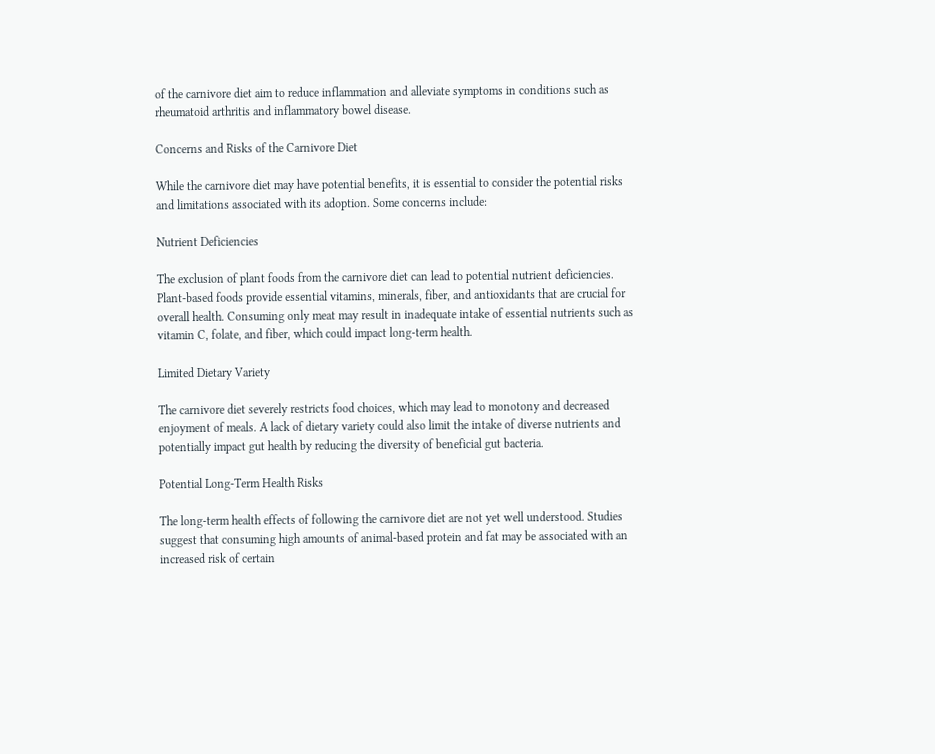of the carnivore diet aim to reduce inflammation and alleviate symptoms in conditions such as rheumatoid arthritis and inflammatory bowel disease.

Concerns and Risks of the Carnivore Diet

While the carnivore diet may have potential benefits, it is essential to consider the potential risks and limitations associated with its adoption. Some concerns include:

Nutrient Deficiencies

The exclusion of plant foods from the carnivore diet can lead to potential nutrient deficiencies. Plant-based foods provide essential vitamins, minerals, fiber, and antioxidants that are crucial for overall health. Consuming only meat may result in inadequate intake of essential nutrients such as vitamin C, folate, and fiber, which could impact long-term health.

Limited Dietary Variety

The carnivore diet severely restricts food choices, which may lead to monotony and decreased enjoyment of meals. A lack of dietary variety could also limit the intake of diverse nutrients and potentially impact gut health by reducing the diversity of beneficial gut bacteria.

Potential Long-Term Health Risks

The long-term health effects of following the carnivore diet are not yet well understood. Studies suggest that consuming high amounts of animal-based protein and fat may be associated with an increased risk of certain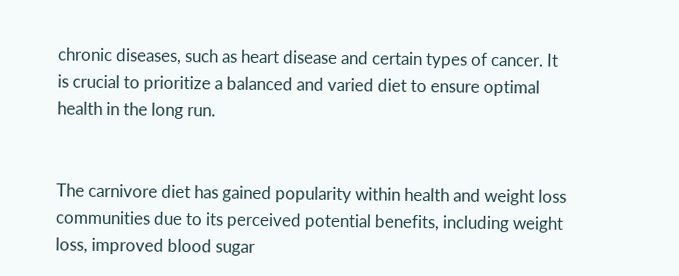chronic diseases, such as heart disease and certain types of cancer. It is crucial to prioritize a balanced and varied diet to ensure optimal health in the long run.


The carnivore diet has gained popularity within health and weight loss communities due to its perceived potential benefits, including weight loss, improved blood sugar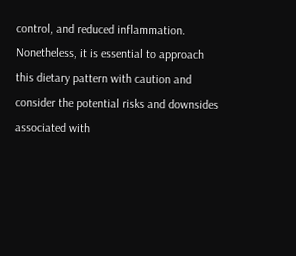control, and reduced inflammation. Nonetheless, it is essential to approach this dietary pattern with caution and consider the potential risks and downsides associated with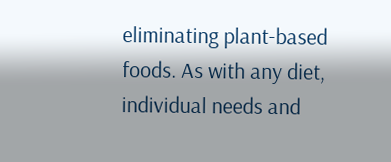eliminating plant-based foods. As with any diet, individual needs and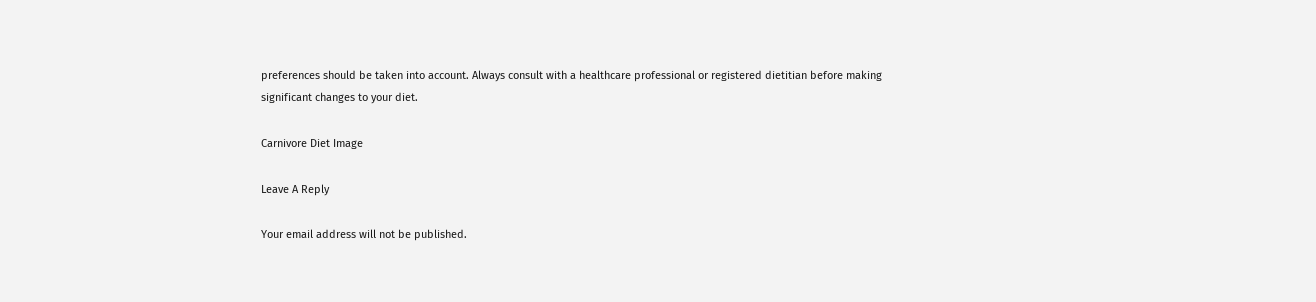preferences should be taken into account. Always consult with a healthcare professional or registered dietitian before making significant changes to your diet.

Carnivore Diet Image

Leave A Reply

Your email address will not be published.